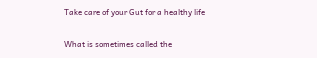Take care of your Gut for a healthy life

What is sometimes called the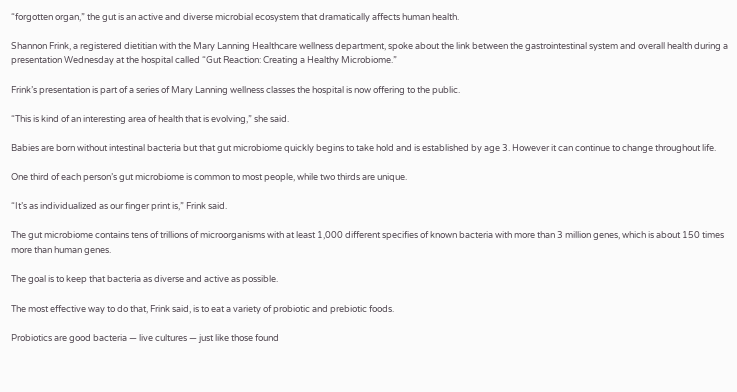“forgotten organ,” the gut is an active and diverse microbial ecosystem that dramatically affects human health.

Shannon Frink, a registered dietitian with the Mary Lanning Healthcare wellness department, spoke about the link between the gastrointestinal system and overall health during a presentation Wednesday at the hospital called “Gut Reaction: Creating a Healthy Microbiome.”

Frink’s presentation is part of a series of Mary Lanning wellness classes the hospital is now offering to the public.

“This is kind of an interesting area of health that is evolving,” she said.

Babies are born without intestinal bacteria but that gut microbiome quickly begins to take hold and is established by age 3. However it can continue to change throughout life.

One third of each person’s gut microbiome is common to most people, while two thirds are unique.

“It’s as individualized as our finger print is,” Frink said.

The gut microbiome contains tens of trillions of microorganisms with at least 1,000 different specifies of known bacteria with more than 3 million genes, which is about 150 times more than human genes.

The goal is to keep that bacteria as diverse and active as possible.

The most effective way to do that, Frink said, is to eat a variety of probiotic and prebiotic foods.

Probiotics are good bacteria — live cultures — just like those found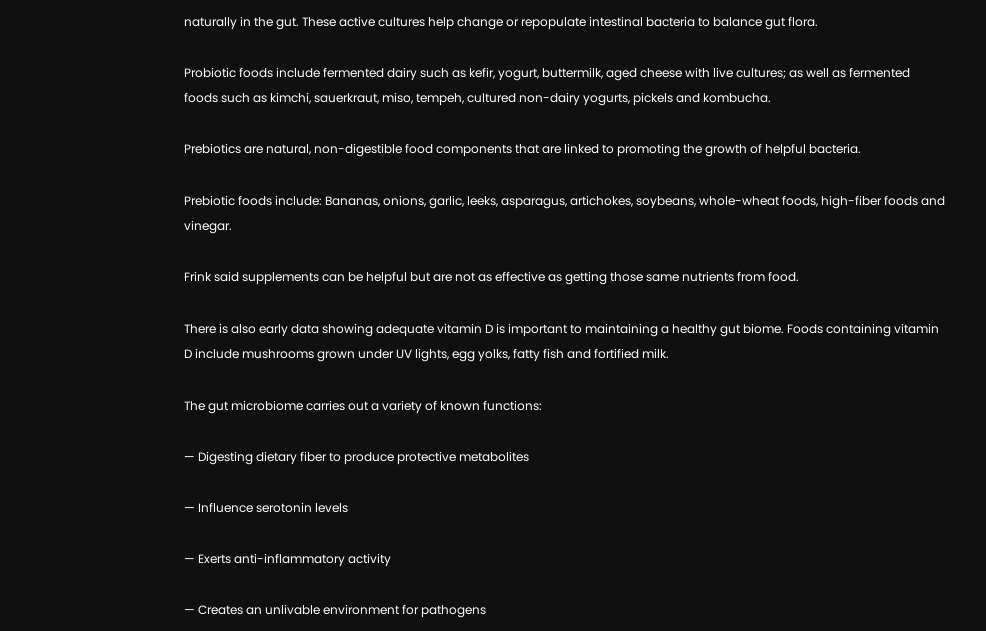naturally in the gut. These active cultures help change or repopulate intestinal bacteria to balance gut flora.

Probiotic foods include fermented dairy such as kefir, yogurt, buttermilk, aged cheese with live cultures; as well as fermented foods such as kimchi, sauerkraut, miso, tempeh, cultured non-dairy yogurts, pickels and kombucha.

Prebiotics are natural, non-digestible food components that are linked to promoting the growth of helpful bacteria.

Prebiotic foods include: Bananas, onions, garlic, leeks, asparagus, artichokes, soybeans, whole-wheat foods, high-fiber foods and vinegar.

Frink said supplements can be helpful but are not as effective as getting those same nutrients from food.

There is also early data showing adequate vitamin D is important to maintaining a healthy gut biome. Foods containing vitamin D include mushrooms grown under UV lights, egg yolks, fatty fish and fortified milk.

The gut microbiome carries out a variety of known functions:

— Digesting dietary fiber to produce protective metabolites

— Influence serotonin levels

— Exerts anti-inflammatory activity

— Creates an unlivable environment for pathogens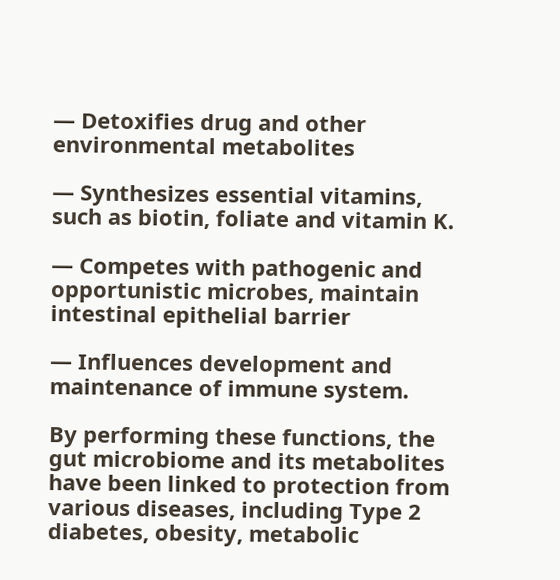— Detoxifies drug and other environmental metabolites

— Synthesizes essential vitamins, such as biotin, foliate and vitamin K.

— Competes with pathogenic and opportunistic microbes, maintain intestinal epithelial barrier

— Influences development and maintenance of immune system.

By performing these functions, the gut microbiome and its metabolites have been linked to protection from various diseases, including Type 2 diabetes, obesity, metabolic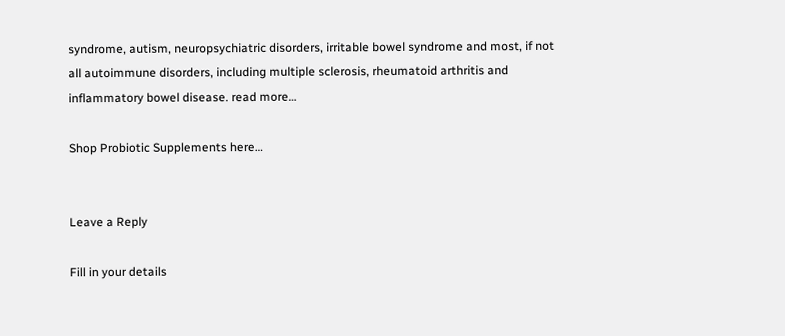syndrome, autism, neuropsychiatric disorders, irritable bowel syndrome and most, if not all autoimmune disorders, including multiple sclerosis, rheumatoid arthritis and inflammatory bowel disease. read more…

Shop Probiotic Supplements here…


Leave a Reply

Fill in your details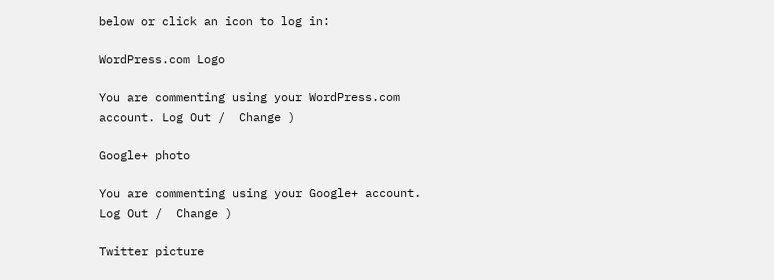below or click an icon to log in:

WordPress.com Logo

You are commenting using your WordPress.com account. Log Out /  Change )

Google+ photo

You are commenting using your Google+ account. Log Out /  Change )

Twitter picture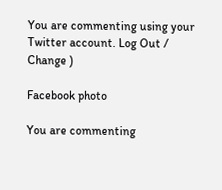You are commenting using your Twitter account. Log Out /  Change )

Facebook photo

You are commenting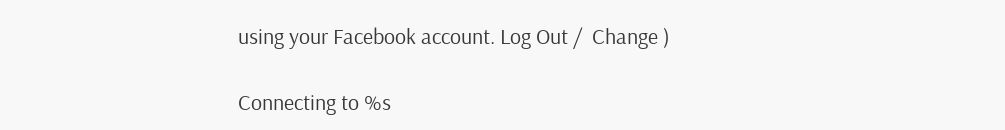using your Facebook account. Log Out /  Change )

Connecting to %s